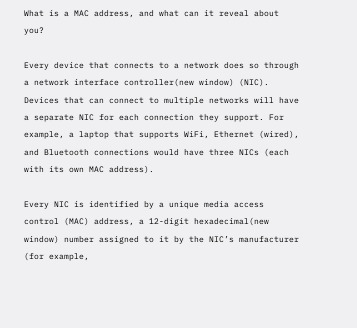What is a MAC address, and what can it reveal about you?

Every device that connects to a network does so through a network interface controller(new window) (NIC). Devices that can connect to multiple networks will have a separate NIC for each connection they support. For example, a laptop that supports WiFi, Ethernet (wired), and Bluetooth connections would have three NICs (each with its own MAC address).

Every NIC is identified by a unique media access control (MAC) address, a 12-digit hexadecimal(new window) number assigned to it by the NIC’s manufacturer (for example,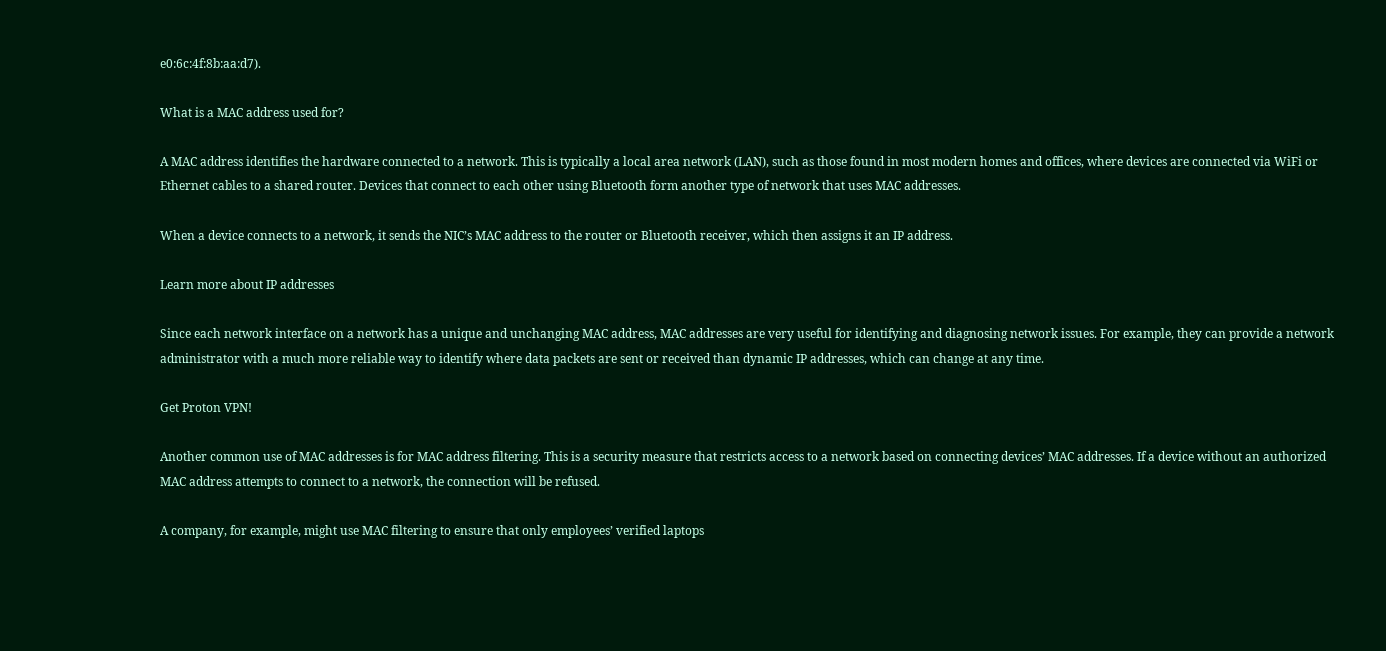e0:6c:4f:8b:aa:d7).

What is a MAC address used for?

A MAC address identifies the hardware connected to a network. This is typically a local area network (LAN), such as those found in most modern homes and offices, where devices are connected via WiFi or Ethernet cables to a shared router. Devices that connect to each other using Bluetooth form another type of network that uses MAC addresses.

When a device connects to a network, it sends the NIC’s MAC address to the router or Bluetooth receiver, which then assigns it an IP address.

Learn more about IP addresses

Since each network interface on a network has a unique and unchanging MAC address, MAC addresses are very useful for identifying and diagnosing network issues. For example, they can provide a network administrator with a much more reliable way to identify where data packets are sent or received than dynamic IP addresses, which can change at any time.

Get Proton VPN!

Another common use of MAC addresses is for MAC address filtering. This is a security measure that restricts access to a network based on connecting devices’ MAC addresses. If a device without an authorized MAC address attempts to connect to a network, the connection will be refused.

A company, for example, might use MAC filtering to ensure that only employees’ verified laptops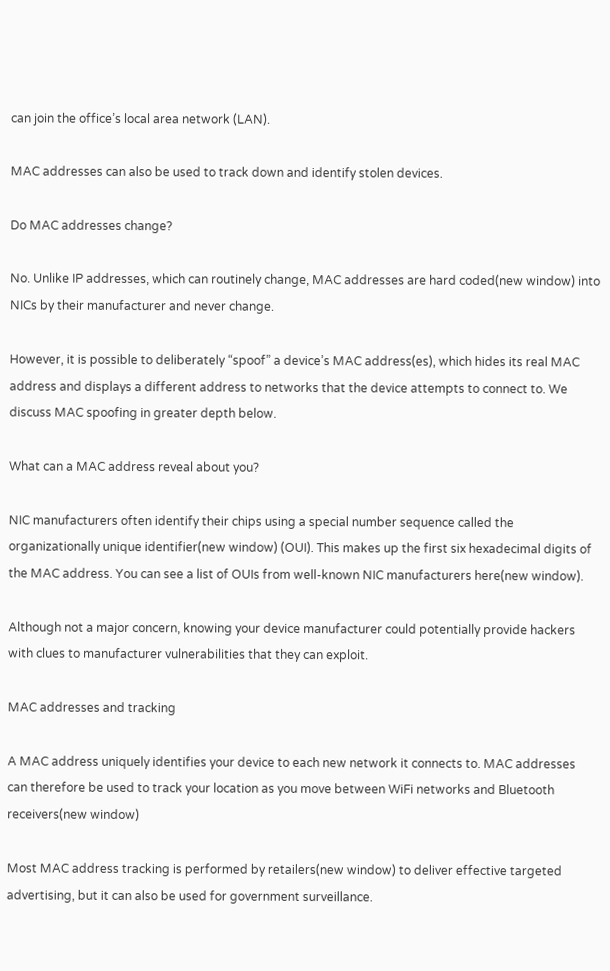can join the office’s local area network (LAN).

MAC addresses can also be used to track down and identify stolen devices.

Do MAC addresses change?

No. Unlike IP addresses, which can routinely change, MAC addresses are hard coded(new window) into NICs by their manufacturer and never change.

However, it is possible to deliberately “spoof” a device’s MAC address(es), which hides its real MAC address and displays a different address to networks that the device attempts to connect to. We discuss MAC spoofing in greater depth below.

What can a MAC address reveal about you?

NIC manufacturers often identify their chips using a special number sequence called the organizationally unique identifier(new window) (OUI). This makes up the first six hexadecimal digits of the MAC address. You can see a list of OUIs from well-known NIC manufacturers here(new window).

Although not a major concern, knowing your device manufacturer could potentially provide hackers with clues to manufacturer vulnerabilities that they can exploit.

MAC addresses and tracking

A MAC address uniquely identifies your device to each new network it connects to. MAC addresses can therefore be used to track your location as you move between WiFi networks and Bluetooth receivers(new window)

Most MAC address tracking is performed by retailers(new window) to deliver effective targeted advertising, but it can also be used for government surveillance.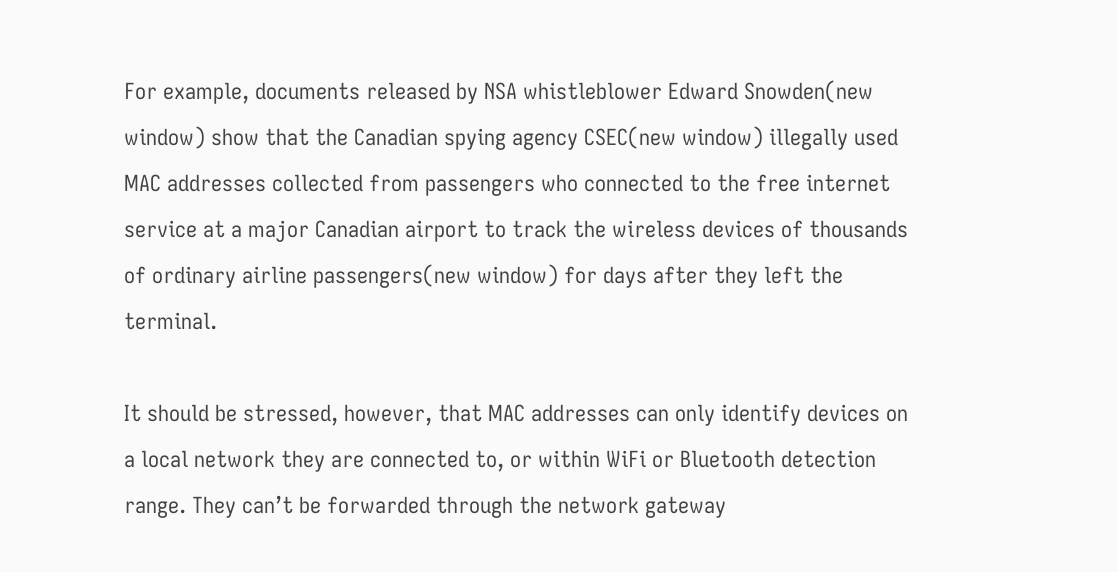For example, documents released by NSA whistleblower Edward Snowden(new window) show that the Canadian spying agency CSEC(new window) illegally used MAC addresses collected from passengers who connected to the free internet service at a major Canadian airport to track the wireless devices of thousands of ordinary airline passengers(new window) for days after they left the terminal.

It should be stressed, however, that MAC addresses can only identify devices on a local network they are connected to, or within WiFi or Bluetooth detection range. They can’t be forwarded through the network gateway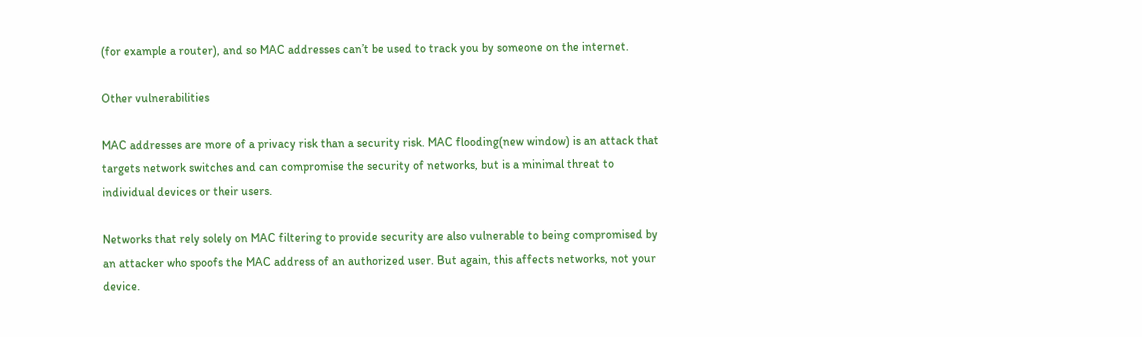(for example a router), and so MAC addresses can’t be used to track you by someone on the internet.

Other vulnerabilities

MAC addresses are more of a privacy risk than a security risk. MAC flooding(new window) is an attack that targets network switches and can compromise the security of networks, but is a minimal threat to individual devices or their users.

Networks that rely solely on MAC filtering to provide security are also vulnerable to being compromised by an attacker who spoofs the MAC address of an authorized user. But again, this affects networks, not your device.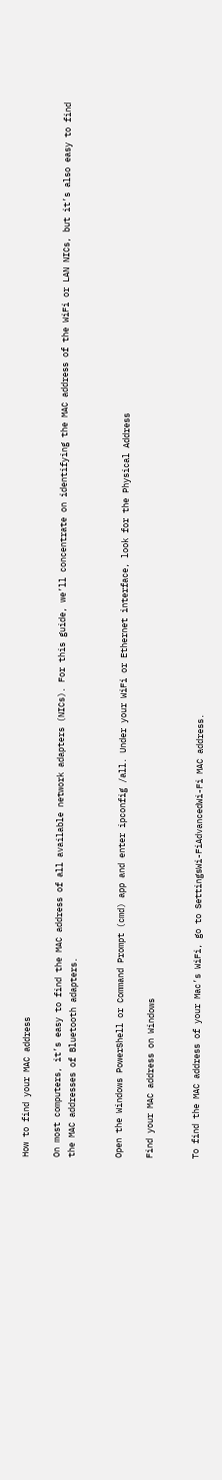How to find your MAC address

On most computers, it’s easy to find the MAC address of all available network adapters (NICs). For this guide, we’ll concentrate on identifying the MAC address of the WiFi or LAN NICs, but it’s also easy to find the MAC addresses of Bluetooth adapters.


Open the Windows PowerShell or Command Prompt (cmd) app and enter ipconfig /all. Under your WiFi or Ethernet interface, look for the Physical Address

Find your MAC address on Windows


To find the MAC address of your Mac’s WiFi, go to SettingsWi-FiAdvancedWi-Fi MAC address.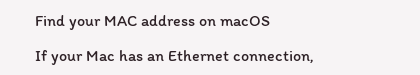Find your MAC address on macOS

If your Mac has an Ethernet connection,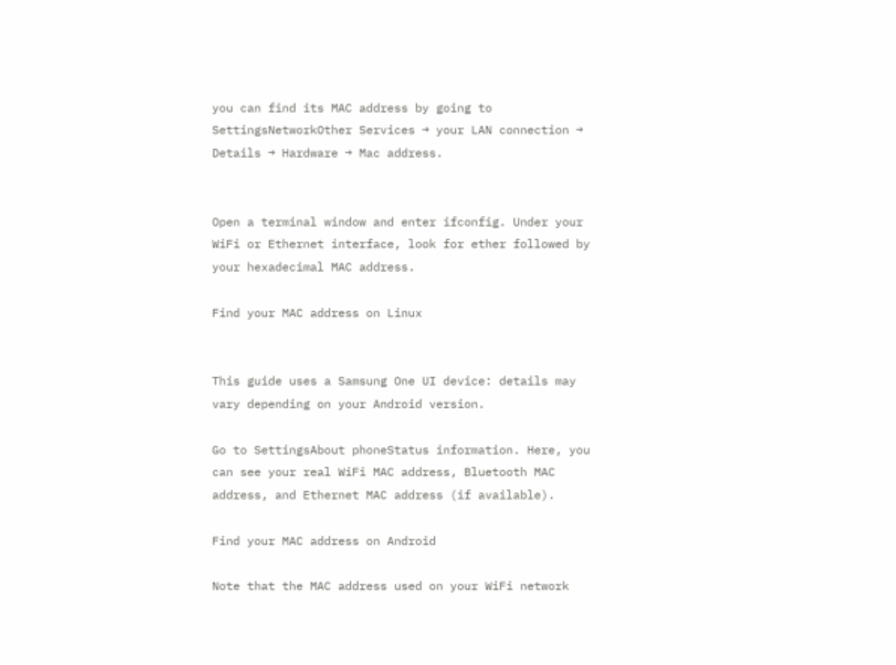you can find its MAC address by going to SettingsNetworkOther Services → your LAN connection → Details → Hardware → Mac address.


Open a terminal window and enter ifconfig. Under your WiFi or Ethernet interface, look for ether followed by your hexadecimal MAC address.

Find your MAC address on Linux


This guide uses a Samsung One UI device: details may vary depending on your Android version.

Go to SettingsAbout phoneStatus information. Here, you can see your real WiFi MAC address, Bluetooth MAC address, and Ethernet MAC address (if available).

Find your MAC address on Android

Note that the MAC address used on your WiFi network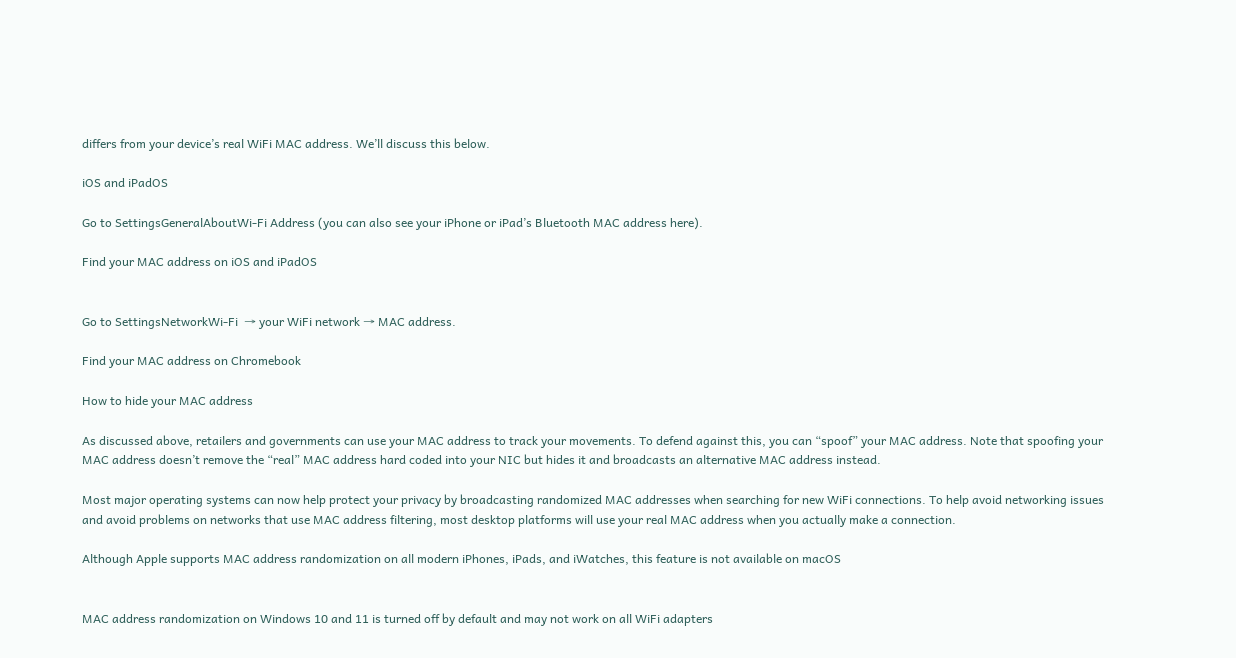differs from your device’s real WiFi MAC address. We’ll discuss this below.

iOS and iPadOS

Go to SettingsGeneralAboutWi-Fi Address (you can also see your iPhone or iPad’s Bluetooth MAC address here).

Find your MAC address on iOS and iPadOS


Go to SettingsNetworkWi-Fi  → your WiFi network → MAC address.

Find your MAC address on Chromebook

How to hide your MAC address

As discussed above, retailers and governments can use your MAC address to track your movements. To defend against this, you can “spoof” your MAC address. Note that spoofing your MAC address doesn’t remove the “real” MAC address hard coded into your NIC but hides it and broadcasts an alternative MAC address instead.

Most major operating systems can now help protect your privacy by broadcasting randomized MAC addresses when searching for new WiFi connections. To help avoid networking issues and avoid problems on networks that use MAC address filtering, most desktop platforms will use your real MAC address when you actually make a connection.

Although Apple supports MAC address randomization on all modern iPhones, iPads, and iWatches, this feature is not available on macOS


MAC address randomization on Windows 10 and 11 is turned off by default and may not work on all WiFi adapters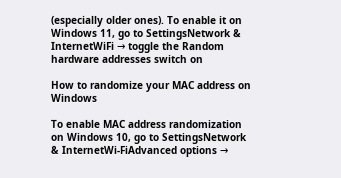(especially older ones). To enable it on Windows 11, go to SettingsNetwork & InternetWiFi → toggle the Random hardware addresses switch on

How to randomize your MAC address on Windows

To enable MAC address randomization on Windows 10, go to SettingsNetwork & InternetWi-FiAdvanced options →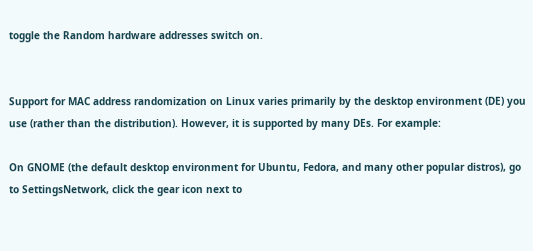toggle the Random hardware addresses switch on.


Support for MAC address randomization on Linux varies primarily by the desktop environment (DE) you use (rather than the distribution). However, it is supported by many DEs. For example:

On GNOME (the default desktop environment for Ubuntu, Fedora, and many other popular distros), go to SettingsNetwork, click the gear icon next to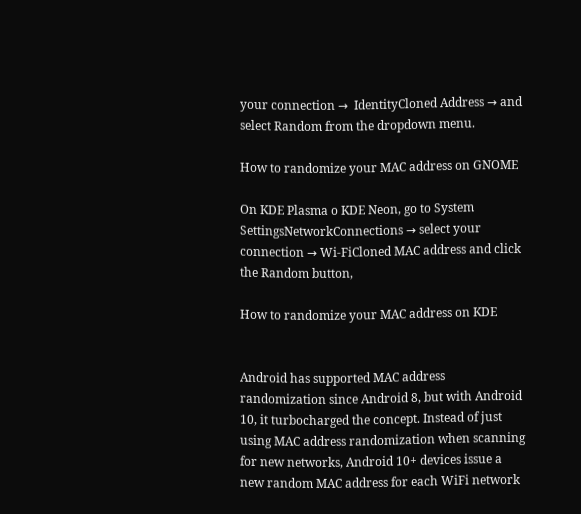your connection →  IdentityCloned Address → and select Random from the dropdown menu.

How to randomize your MAC address on GNOME

On KDE Plasma o KDE Neon, go to System SettingsNetworkConnections → select your connection → Wi-FiCloned MAC address and click the Random button,

How to randomize your MAC address on KDE


Android has supported MAC address randomization since Android 8, but with Android 10, it turbocharged the concept. Instead of just using MAC address randomization when scanning for new networks, Android 10+ devices issue a new random MAC address for each WiFi network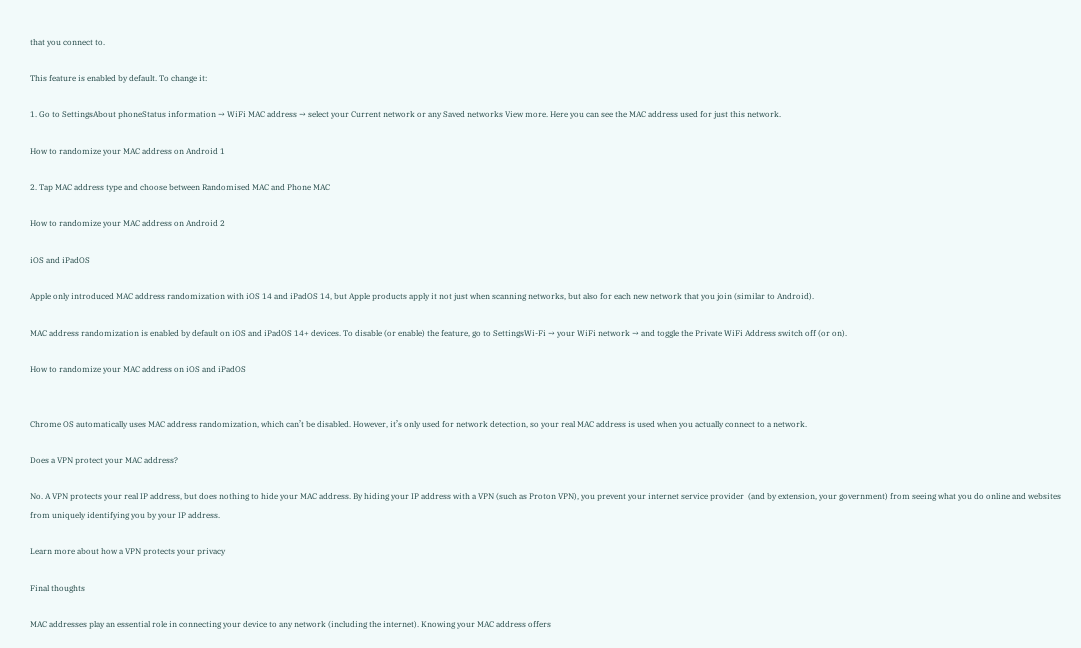that you connect to.

This feature is enabled by default. To change it:

1. Go to SettingsAbout phoneStatus information → WiFi MAC address → select your Current network or any Saved networks View more. Here you can see the MAC address used for just this network.

How to randomize your MAC address on Android 1

2. Tap MAC address type and choose between Randomised MAC and Phone MAC

How to randomize your MAC address on Android 2

iOS and iPadOS

Apple only introduced MAC address randomization with iOS 14 and iPadOS 14, but Apple products apply it not just when scanning networks, but also for each new network that you join (similar to Android).

MAC address randomization is enabled by default on iOS and iPadOS 14+ devices. To disable (or enable) the feature, go to SettingsWi-Fi → your WiFi network → and toggle the Private WiFi Address switch off (or on).

How to randomize your MAC address on iOS and iPadOS


Chrome OS automatically uses MAC address randomization, which can’t be disabled. However, it’s only used for network detection, so your real MAC address is used when you actually connect to a network.

Does a VPN protect your MAC address?

No. A VPN protects your real IP address, but does nothing to hide your MAC address. By hiding your IP address with a VPN (such as Proton VPN), you prevent your internet service provider  (and by extension, your government) from seeing what you do online and websites from uniquely identifying you by your IP address.

Learn more about how a VPN protects your privacy

Final thoughts

MAC addresses play an essential role in connecting your device to any network (including the internet). Knowing your MAC address offers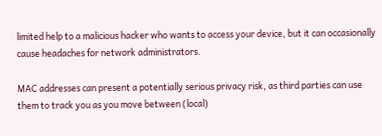limited help to a malicious hacker who wants to access your device, but it can occasionally cause headaches for network administrators.

MAC addresses can present a potentially serious privacy risk, as third parties can use them to track you as you move between (local)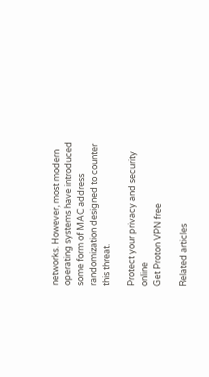networks. However, most modern operating systems have introduced some form of MAC address randomization designed to counter this threat.

Protect your privacy and security online
Get Proton VPN free

Related articles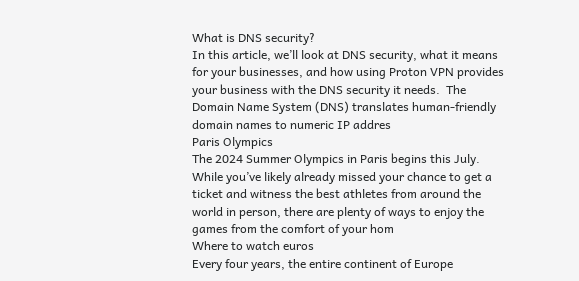What is DNS security?
In this article, we’ll look at DNS security, what it means for your businesses, and how using Proton VPN provides your business with the DNS security it needs.  The Domain Name System (DNS) translates human-friendly domain names to numeric IP addres
Paris Olympics
The 2024 Summer Olympics in Paris begins this July. While you’ve likely already missed your chance to get a ticket and witness the best athletes from around the world in person, there are plenty of ways to enjoy the games from the comfort of your hom
Where to watch euros
Every four years, the entire continent of Europe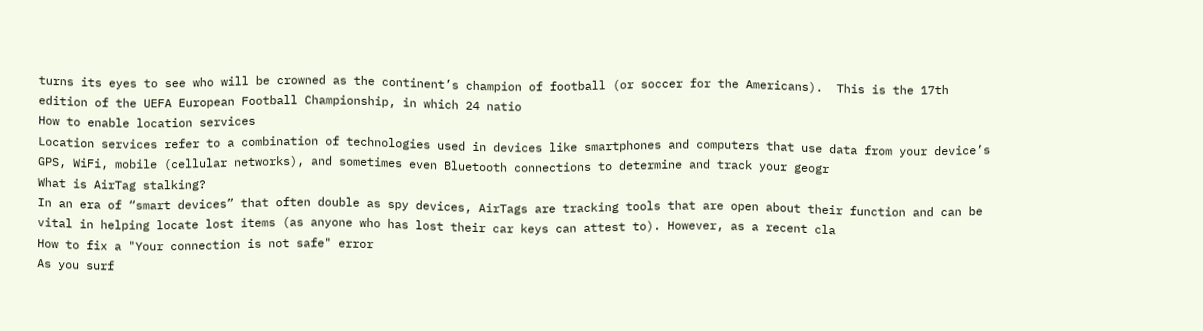turns its eyes to see who will be crowned as the continent’s champion of football (or soccer for the Americans).  This is the 17th edition of the UEFA European Football Championship, in which 24 natio
How to enable location services
Location services refer to a combination of technologies used in devices like smartphones and computers that use data from your device’s GPS, WiFi, mobile (cellular networks), and sometimes even Bluetooth connections to determine and track your geogr
What is AirTag stalking?
In an era of “smart devices” that often double as spy devices, AirTags are tracking tools that are open about their function and can be vital in helping locate lost items (as anyone who has lost their car keys can attest to). However, as a recent cla
How to fix a "Your connection is not safe" error
As you surf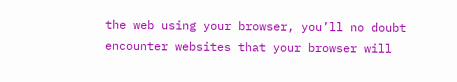the web using your browser, you’ll no doubt encounter websites that your browser will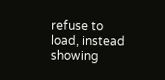refuse to load, instead showing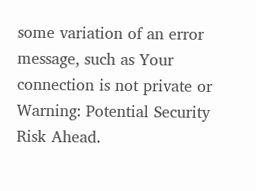some variation of an error message, such as Your connection is not private or Warning: Potential Security Risk Ahead.